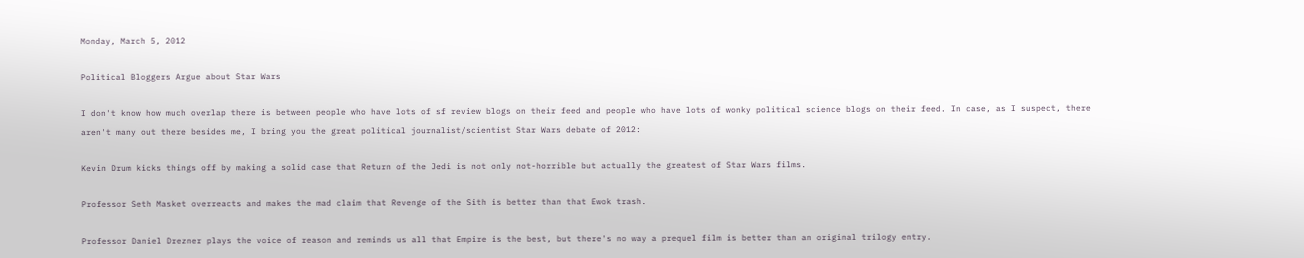Monday, March 5, 2012

Political Bloggers Argue about Star Wars

I don't know how much overlap there is between people who have lots of sf review blogs on their feed and people who have lots of wonky political science blogs on their feed. In case, as I suspect, there aren't many out there besides me, I bring you the great political journalist/scientist Star Wars debate of 2012:

Kevin Drum kicks things off by making a solid case that Return of the Jedi is not only not-horrible but actually the greatest of Star Wars films.

Professor Seth Masket overreacts and makes the mad claim that Revenge of the Sith is better than that Ewok trash.

Professor Daniel Drezner plays the voice of reason and reminds us all that Empire is the best, but there's no way a prequel film is better than an original trilogy entry.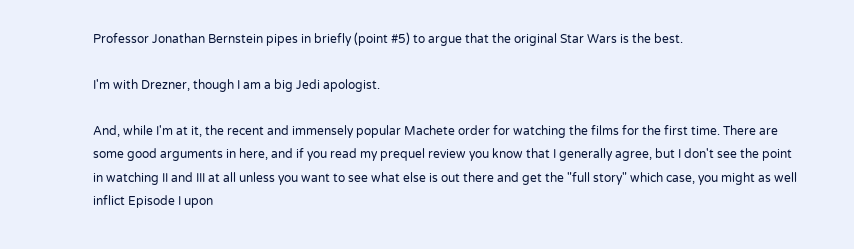Professor Jonathan Bernstein pipes in briefly (point #5) to argue that the original Star Wars is the best.

I'm with Drezner, though I am a big Jedi apologist.

And, while I'm at it, the recent and immensely popular Machete order for watching the films for the first time. There are some good arguments in here, and if you read my prequel review you know that I generally agree, but I don't see the point in watching II and III at all unless you want to see what else is out there and get the "full story" which case, you might as well inflict Episode I upon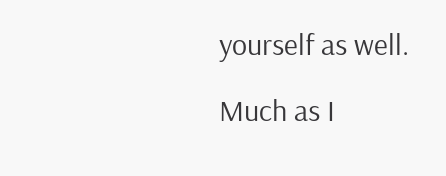yourself as well.

Much as I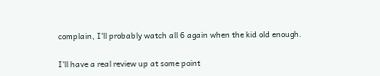complain, I'll probably watch all 6 again when the kid old enough.

I'll have a real review up at some point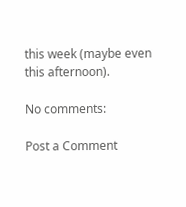this week (maybe even this afternoon).

No comments:

Post a Comment